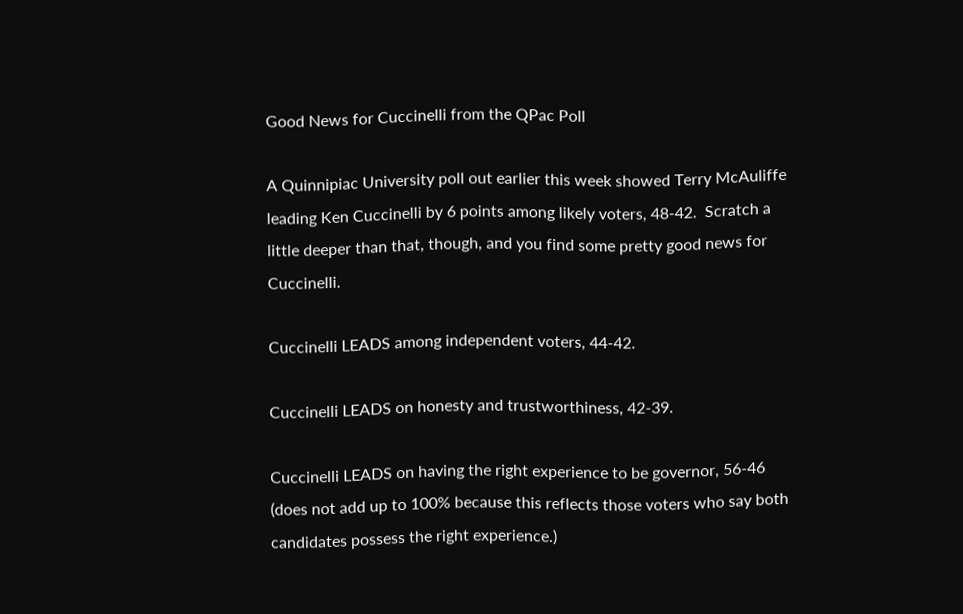Good News for Cuccinelli from the QPac Poll

A Quinnipiac University poll out earlier this week showed Terry McAuliffe leading Ken Cuccinelli by 6 points among likely voters, 48-42.  Scratch a little deeper than that, though, and you find some pretty good news for Cuccinelli.

Cuccinelli LEADS among independent voters, 44-42.

Cuccinelli LEADS on honesty and trustworthiness, 42-39.

Cuccinelli LEADS on having the right experience to be governor, 56-46 (does not add up to 100% because this reflects those voters who say both candidates possess the right experience.)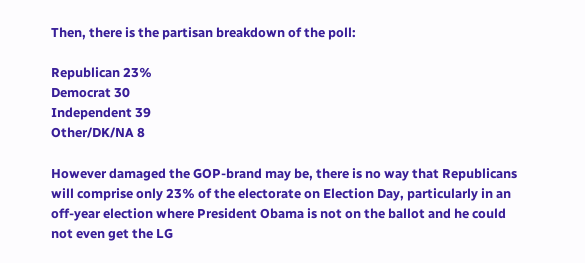Then, there is the partisan breakdown of the poll:

Republican 23%
Democrat 30
Independent 39
Other/DK/NA 8

However damaged the GOP-brand may be, there is no way that Republicans will comprise only 23% of the electorate on Election Day, particularly in an off-year election where President Obama is not on the ballot and he could not even get the LG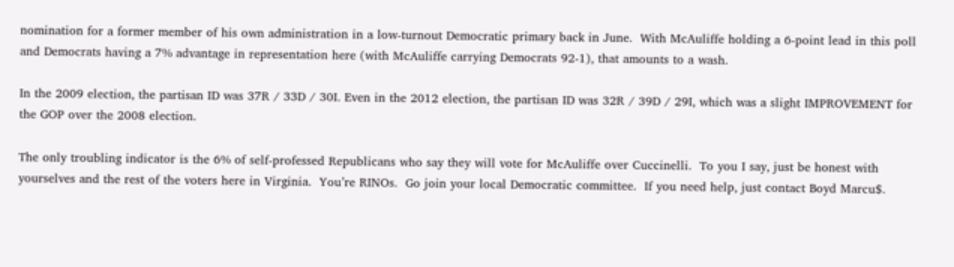nomination for a former member of his own administration in a low-turnout Democratic primary back in June.  With McAuliffe holding a 6-point lead in this poll and Democrats having a 7% advantage in representation here (with McAuliffe carrying Democrats 92-1), that amounts to a wash.

In the 2009 election, the partisan ID was 37R / 33D / 30I. Even in the 2012 election, the partisan ID was 32R / 39D / 29I, which was a slight IMPROVEMENT for the GOP over the 2008 election.

The only troubling indicator is the 6% of self-professed Republicans who say they will vote for McAuliffe over Cuccinelli.  To you I say, just be honest with yourselves and the rest of the voters here in Virginia.  You’re RINOs.  Go join your local Democratic committee.  If you need help, just contact Boyd Marcu$.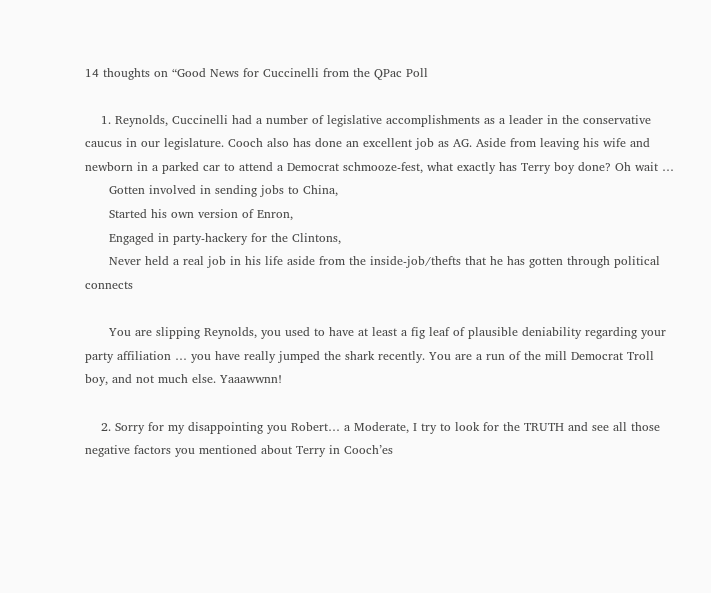14 thoughts on “Good News for Cuccinelli from the QPac Poll

    1. Reynolds, Cuccinelli had a number of legislative accomplishments as a leader in the conservative caucus in our legislature. Cooch also has done an excellent job as AG. Aside from leaving his wife and newborn in a parked car to attend a Democrat schmooze-fest, what exactly has Terry boy done? Oh wait …
      Gotten involved in sending jobs to China,
      Started his own version of Enron,
      Engaged in party-hackery for the Clintons,
      Never held a real job in his life aside from the inside-job/thefts that he has gotten through political connects

      You are slipping Reynolds, you used to have at least a fig leaf of plausible deniability regarding your party affiliation … you have really jumped the shark recently. You are a run of the mill Democrat Troll boy, and not much else. Yaaawwnn!

    2. Sorry for my disappointing you Robert… a Moderate, I try to look for the TRUTH and see all those negative factors you mentioned about Terry in Cooch’es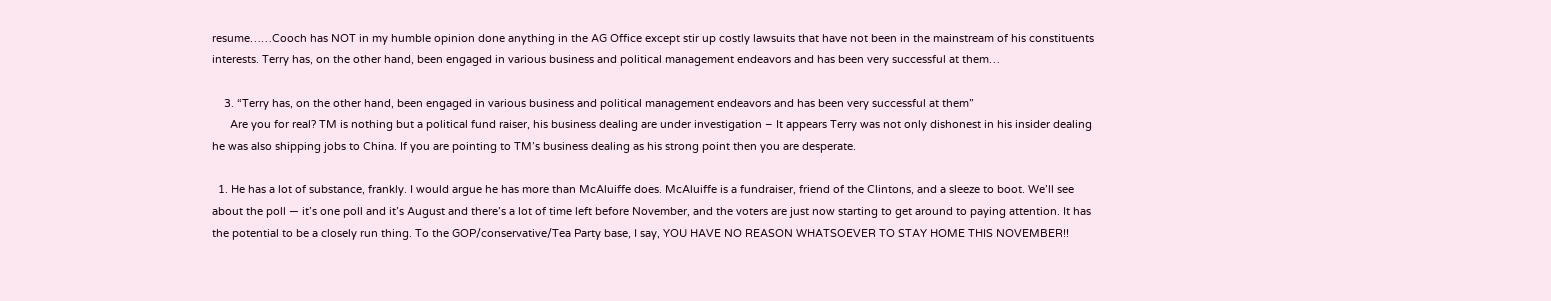resume……Cooch has NOT in my humble opinion done anything in the AG Office except stir up costly lawsuits that have not been in the mainstream of his constituents interests. Terry has, on the other hand, been engaged in various business and political management endeavors and has been very successful at them…

    3. “Terry has, on the other hand, been engaged in various business and political management endeavors and has been very successful at them”
      Are you for real? TM is nothing but a political fund raiser, his business dealing are under investigation – It appears Terry was not only dishonest in his insider dealing he was also shipping jobs to China. If you are pointing to TM’s business dealing as his strong point then you are desperate.

  1. He has a lot of substance, frankly. I would argue he has more than McAluiffe does. McAluiffe is a fundraiser, friend of the Clintons, and a sleeze to boot. We’ll see about the poll — it’s one poll and it’s August and there’s a lot of time left before November, and the voters are just now starting to get around to paying attention. It has the potential to be a closely run thing. To the GOP/conservative/Tea Party base, I say, YOU HAVE NO REASON WHATSOEVER TO STAY HOME THIS NOVEMBER!!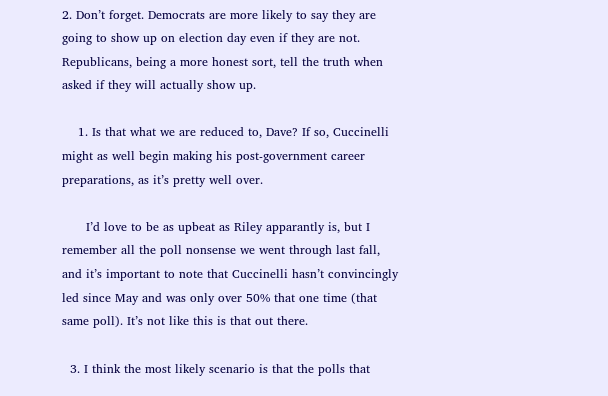2. Don’t forget. Democrats are more likely to say they are going to show up on election day even if they are not. Republicans, being a more honest sort, tell the truth when asked if they will actually show up.

    1. Is that what we are reduced to, Dave? If so, Cuccinelli might as well begin making his post-government career preparations, as it’s pretty well over.

      I’d love to be as upbeat as Riley apparantly is, but I remember all the poll nonsense we went through last fall, and it’s important to note that Cuccinelli hasn’t convincingly led since May and was only over 50% that one time (that same poll). It’s not like this is that out there.

  3. I think the most likely scenario is that the polls that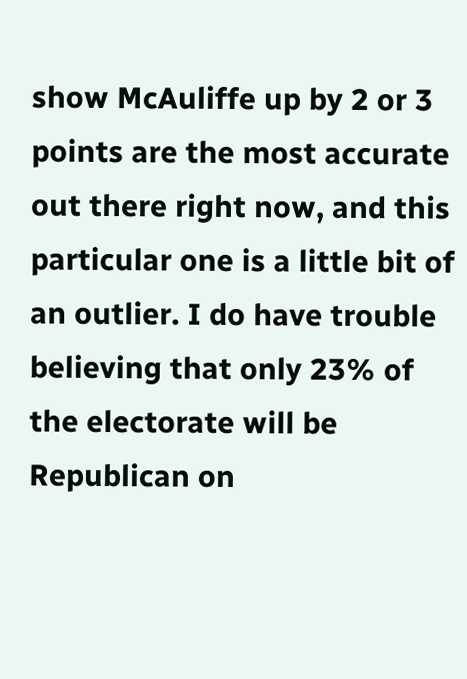show McAuliffe up by 2 or 3 points are the most accurate out there right now, and this particular one is a little bit of an outlier. I do have trouble believing that only 23% of the electorate will be Republican on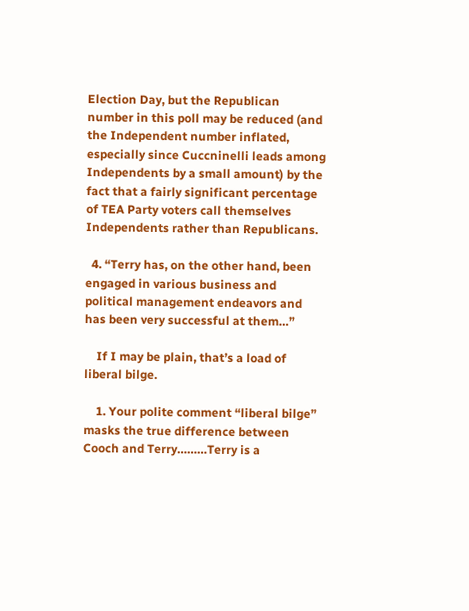Election Day, but the Republican number in this poll may be reduced (and the Independent number inflated, especially since Cuccninelli leads among Independents by a small amount) by the fact that a fairly significant percentage of TEA Party voters call themselves Independents rather than Republicans.

  4. “Terry has, on the other hand, been engaged in various business and political management endeavors and has been very successful at them…”

    If I may be plain, that’s a load of liberal bilge.

    1. Your polite comment “liberal bilge” masks the true difference between Cooch and Terry………Terry is a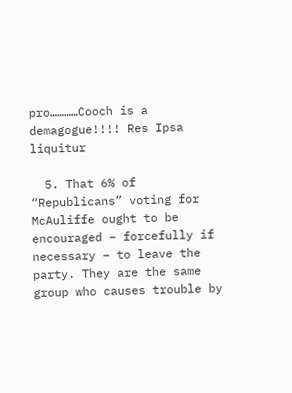pro…………Cooch is a demagogue!!!! Res Ipsa liquitur

  5. That 6% of “Republicans” voting for McAuliffe ought to be encouraged – forcefully if necessary – to leave the party. They are the same group who causes trouble by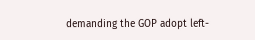demanding the GOP adopt left-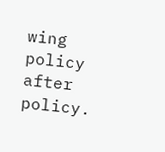wing policy after policy.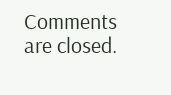Comments are closed.